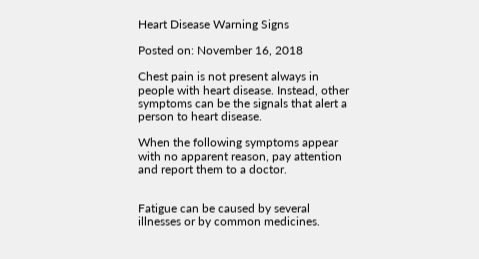Heart Disease Warning Signs

Posted on: November 16, 2018

Chest pain is not present always in people with heart disease. Instead, other symptoms can be the signals that alert a person to heart disease.

When the following symptoms appear with no apparent reason, pay attention and report them to a doctor.


Fatigue can be caused by several illnesses or by common medicines.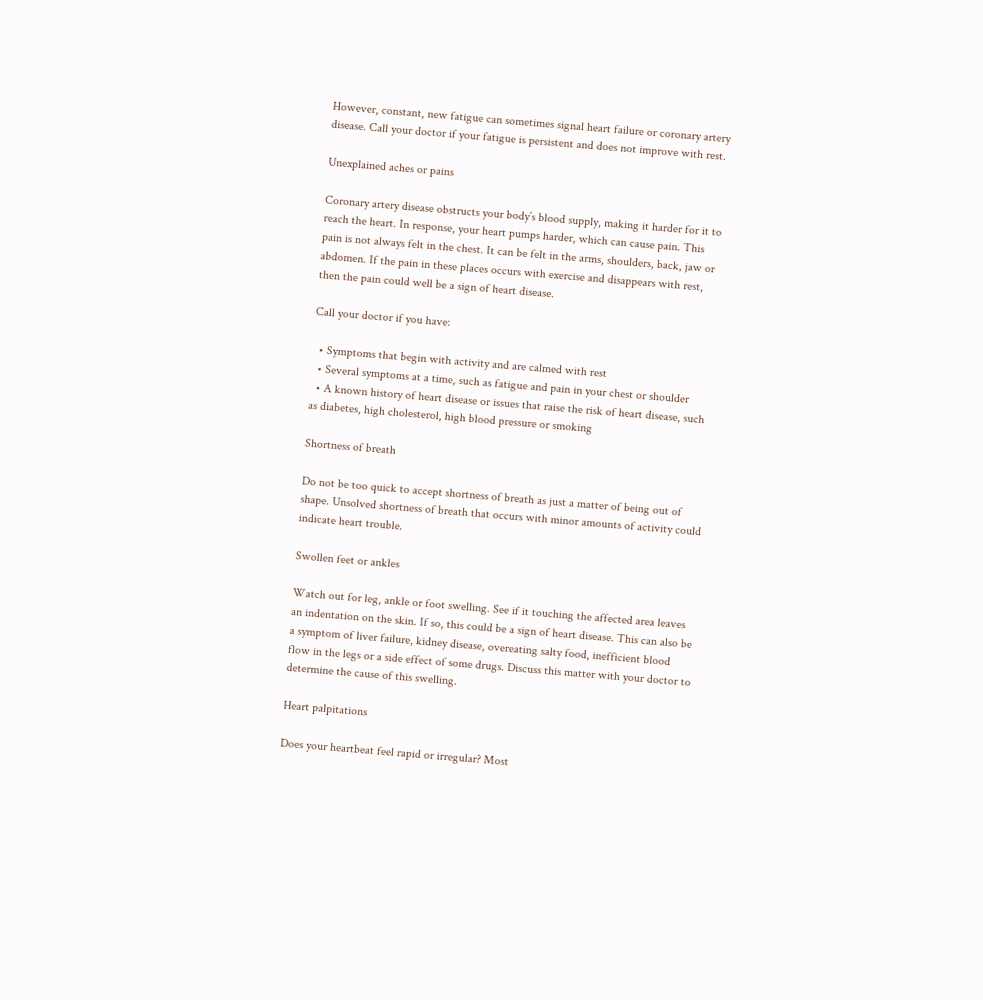However, constant, new fatigue can sometimes signal heart failure or coronary artery disease. Call your doctor if your fatigue is persistent and does not improve with rest.

Unexplained aches or pains

Coronary artery disease obstructs your body’s blood supply, making it harder for it to reach the heart. In response, your heart pumps harder, which can cause pain. This pain is not always felt in the chest. It can be felt in the arms, shoulders, back, jaw or abdomen. If the pain in these places occurs with exercise and disappears with rest, then the pain could well be a sign of heart disease.

Call your doctor if you have:

  • Symptoms that begin with activity and are calmed with rest
  • Several symptoms at a time, such as fatigue and pain in your chest or shoulder
  • A known history of heart disease or issues that raise the risk of heart disease, such as diabetes, high cholesterol, high blood pressure or smoking

Shortness of breath

Do not be too quick to accept shortness of breath as just a matter of being out of shape. Unsolved shortness of breath that occurs with minor amounts of activity could indicate heart trouble.

Swollen feet or ankles

Watch out for leg, ankle or foot swelling. See if it touching the affected area leaves an indentation on the skin. If so, this could be a sign of heart disease. This can also be a symptom of liver failure, kidney disease, overeating salty food, inefficient blood flow in the legs or a side effect of some drugs. Discuss this matter with your doctor to determine the cause of this swelling.

Heart palpitations

Does your heartbeat feel rapid or irregular? Most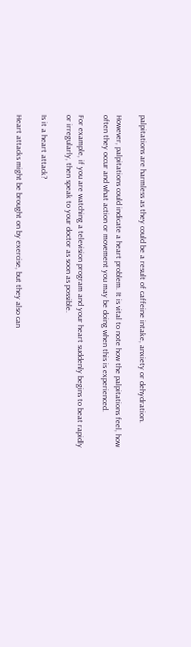palpitations are harmless as they could be a result of caffeine intake, anxiety or dehydration.

However, palpitations could indicate a heart problem. It is vital to note how the palpitations feel, how often they occur and what action or movement you may be doing when this is experienced.

For example, if you are watching a television program and your heart suddenly begins to beat rapidly or irregularly, then speak to your doctor as soon as possible.

Is it a heart attack?

Heart attacks might be brought on by exercise, but they also can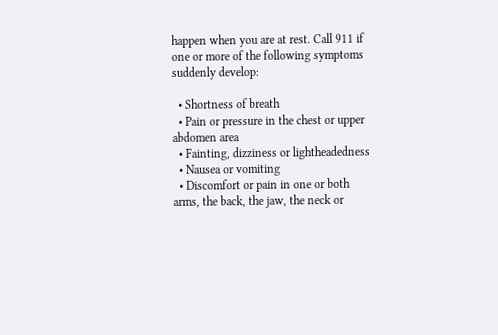happen when you are at rest. Call 911 if one or more of the following symptoms suddenly develop:

  • Shortness of breath
  • Pain or pressure in the chest or upper abdomen area
  • Fainting, dizziness or lightheadedness
  • Nausea or vomiting
  • Discomfort or pain in one or both arms, the back, the jaw, the neck or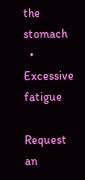the stomach
  • Excessive fatigue

Request an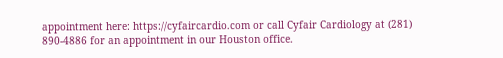appointment here: https://cyfaircardio.com or call Cyfair Cardiology at (281) 890-4886 for an appointment in our Houston office.